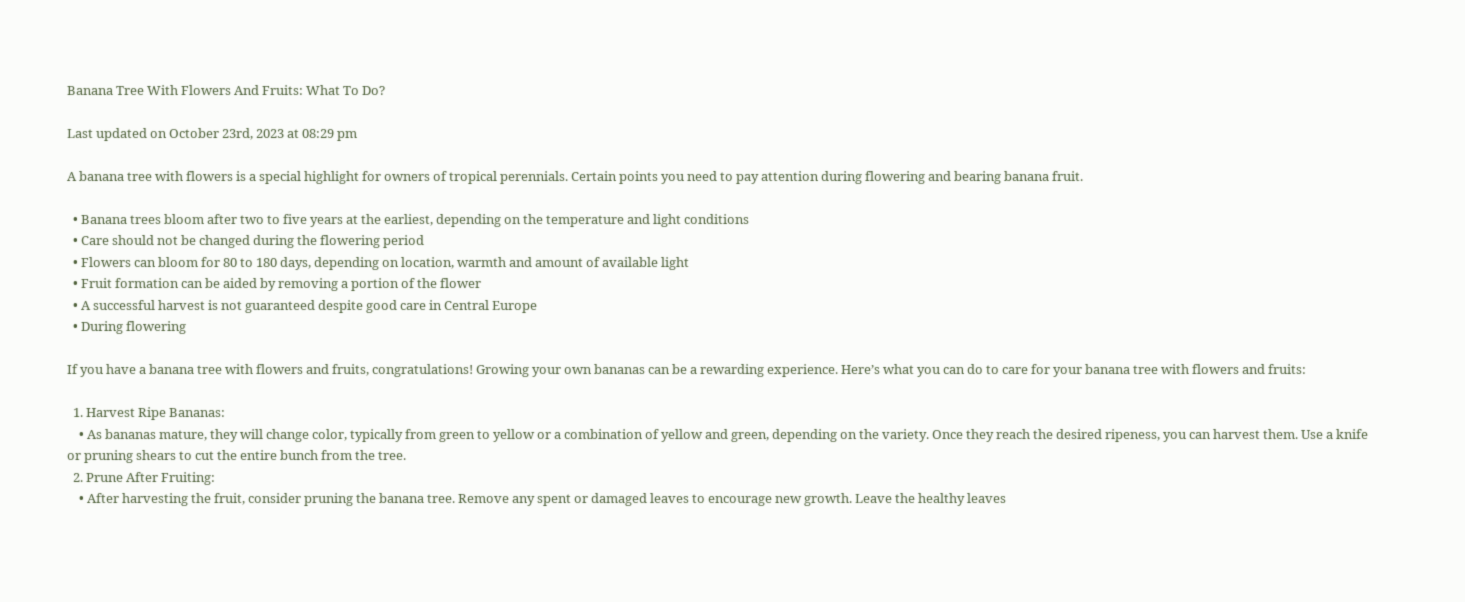Banana Tree With Flowers And Fruits: What To Do?

Last updated on October 23rd, 2023 at 08:29 pm

A banana tree with flowers is a special highlight for owners of tropical perennials. Certain points you need to pay attention during flowering and bearing banana fruit.

  • Banana trees bloom after two to five years at the earliest, depending on the temperature and light conditions
  • Care should not be changed during the flowering period
  • Flowers can bloom for 80 to 180 days, depending on location, warmth and amount of available light
  • Fruit formation can be aided by removing a portion of the flower
  • A successful harvest is not guaranteed despite good care in Central Europe
  • During flowering

If you have a banana tree with flowers and fruits, congratulations! Growing your own bananas can be a rewarding experience. Here’s what you can do to care for your banana tree with flowers and fruits:

  1. Harvest Ripe Bananas:
    • As bananas mature, they will change color, typically from green to yellow or a combination of yellow and green, depending on the variety. Once they reach the desired ripeness, you can harvest them. Use a knife or pruning shears to cut the entire bunch from the tree.
  2. Prune After Fruiting:
    • After harvesting the fruit, consider pruning the banana tree. Remove any spent or damaged leaves to encourage new growth. Leave the healthy leaves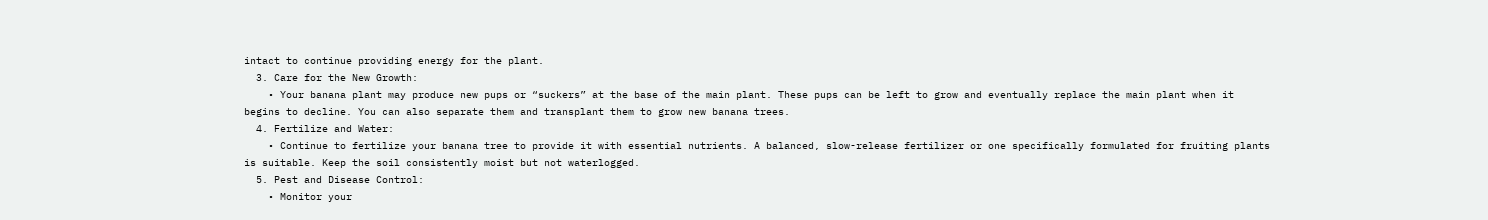intact to continue providing energy for the plant.
  3. Care for the New Growth:
    • Your banana plant may produce new pups or “suckers” at the base of the main plant. These pups can be left to grow and eventually replace the main plant when it begins to decline. You can also separate them and transplant them to grow new banana trees.
  4. Fertilize and Water:
    • Continue to fertilize your banana tree to provide it with essential nutrients. A balanced, slow-release fertilizer or one specifically formulated for fruiting plants is suitable. Keep the soil consistently moist but not waterlogged.
  5. Pest and Disease Control:
    • Monitor your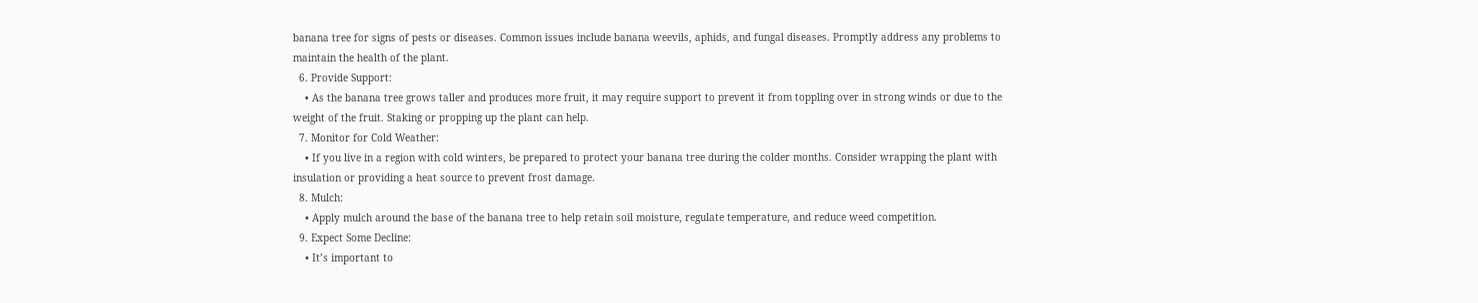banana tree for signs of pests or diseases. Common issues include banana weevils, aphids, and fungal diseases. Promptly address any problems to maintain the health of the plant.
  6. Provide Support:
    • As the banana tree grows taller and produces more fruit, it may require support to prevent it from toppling over in strong winds or due to the weight of the fruit. Staking or propping up the plant can help.
  7. Monitor for Cold Weather:
    • If you live in a region with cold winters, be prepared to protect your banana tree during the colder months. Consider wrapping the plant with insulation or providing a heat source to prevent frost damage.
  8. Mulch:
    • Apply mulch around the base of the banana tree to help retain soil moisture, regulate temperature, and reduce weed competition.
  9. Expect Some Decline:
    • It’s important to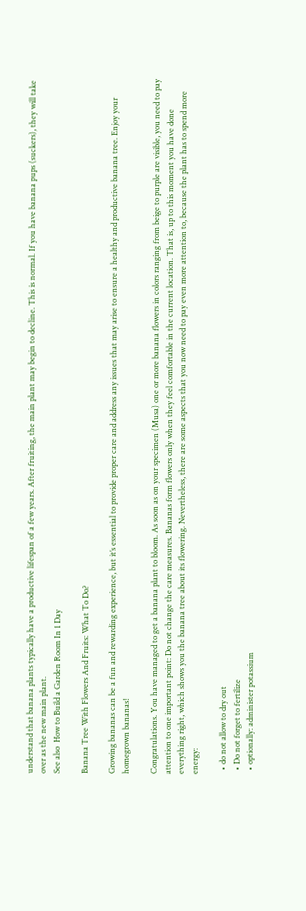understand that banana plants typically have a productive lifespan of a few years. After fruiting, the main plant may begin to decline. This is normal. If you have banana pups (suckers), they will take over as the new main plant.
See also  How to Build a Garden Room In 1 Day

Banana Tree With Flowers And Fruits: What To Do?

Growing bananas can be a fun and rewarding experience, but it’s essential to provide proper care and address any issues that may arise to ensure a healthy and productive banana tree. Enjoy your homegrown bananas!

Congratulations. You have managed to get a banana plant to bloom. As soon as on your specimen (Musa) one or more banana flowers in colors ranging from beige to purple are visible, you need to pay attention to one important point: Do not change the care measures. Bananas form flowers only when they feel comfortable in the current location. That is, up to this moment you have done everything right, which shows you the banana tree about its flowering. Nevertheless, there are some aspects that you now need to pay even more attention to, because the plant has to spend more energy:

  • do not allow to dry out
  • Do not forget to fertilize
  • optionally: administer potassium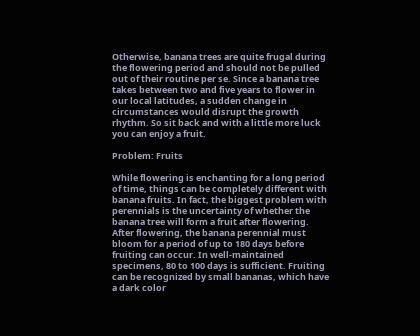Otherwise, banana trees are quite frugal during the flowering period and should not be pulled out of their routine per se. Since a banana tree takes between two and five years to flower in our local latitudes, a sudden change in circumstances would disrupt the growth rhythm. So sit back and with a little more luck you can enjoy a fruit.

Problem: Fruits

While flowering is enchanting for a long period of time, things can be completely different with banana fruits. In fact, the biggest problem with perennials is the uncertainty of whether the banana tree will form a fruit after flowering. After flowering, the banana perennial must bloom for a period of up to 180 days before fruiting can occur. In well-maintained specimens, 80 to 100 days is sufficient. Fruiting can be recognized by small bananas, which have a dark color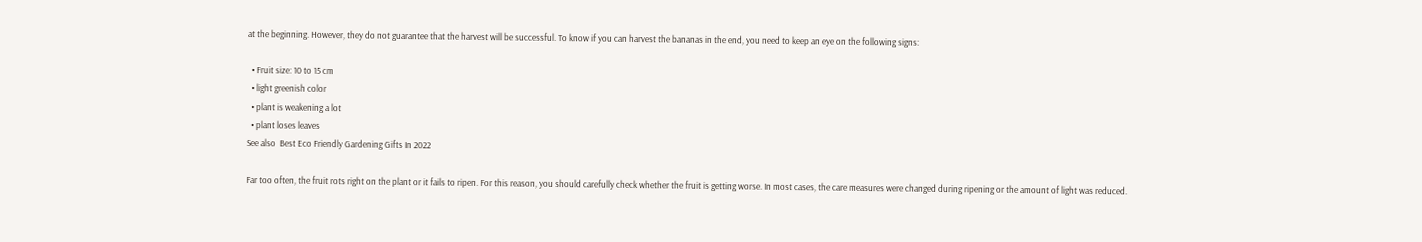at the beginning. However, they do not guarantee that the harvest will be successful. To know if you can harvest the bananas in the end, you need to keep an eye on the following signs:

  • Fruit size: 10 to 15 cm
  • light greenish color
  • plant is weakening a lot
  • plant loses leaves
See also  Best Eco Friendly Gardening Gifts In 2022

Far too often, the fruit rots right on the plant or it fails to ripen. For this reason, you should carefully check whether the fruit is getting worse. In most cases, the care measures were changed during ripening or the amount of light was reduced.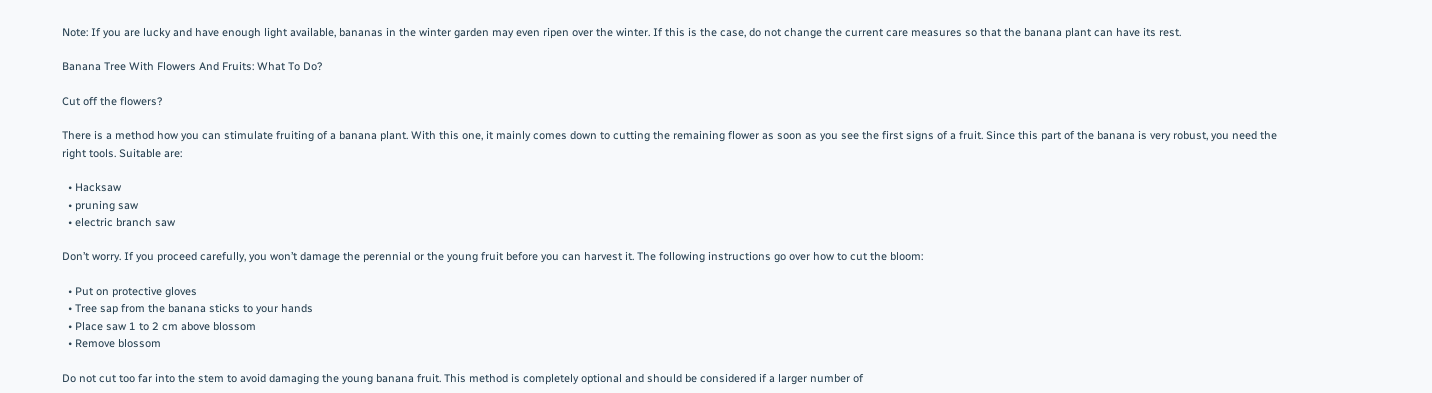Note: If you are lucky and have enough light available, bananas in the winter garden may even ripen over the winter. If this is the case, do not change the current care measures so that the banana plant can have its rest.

Banana Tree With Flowers And Fruits: What To Do?

Cut off the flowers?

There is a method how you can stimulate fruiting of a banana plant. With this one, it mainly comes down to cutting the remaining flower as soon as you see the first signs of a fruit. Since this part of the banana is very robust, you need the right tools. Suitable are:

  • Hacksaw
  • pruning saw
  • electric branch saw

Don’t worry. If you proceed carefully, you won’t damage the perennial or the young fruit before you can harvest it. The following instructions go over how to cut the bloom:

  • Put on protective gloves
  • Tree sap from the banana sticks to your hands
  • Place saw 1 to 2 cm above blossom
  • Remove blossom

Do not cut too far into the stem to avoid damaging the young banana fruit. This method is completely optional and should be considered if a larger number of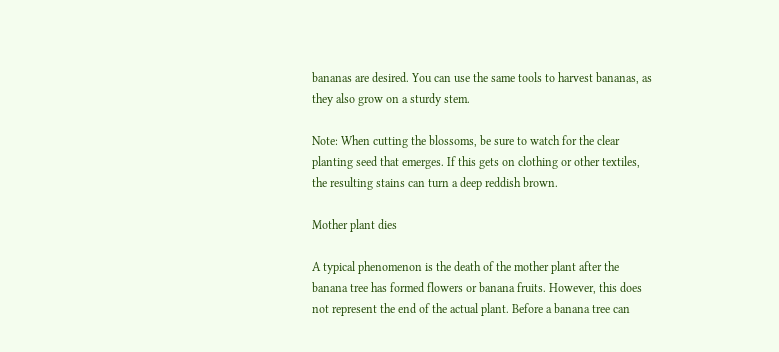bananas are desired. You can use the same tools to harvest bananas, as they also grow on a sturdy stem.

Note: When cutting the blossoms, be sure to watch for the clear planting seed that emerges. If this gets on clothing or other textiles, the resulting stains can turn a deep reddish brown.

Mother plant dies

A typical phenomenon is the death of the mother plant after the banana tree has formed flowers or banana fruits. However, this does not represent the end of the actual plant. Before a banana tree can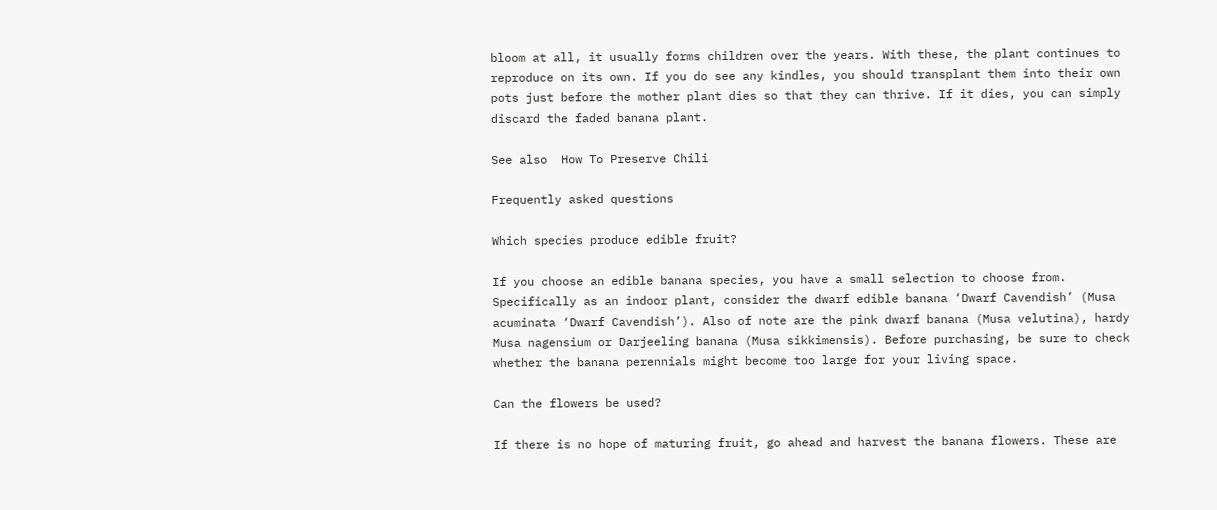bloom at all, it usually forms children over the years. With these, the plant continues to reproduce on its own. If you do see any kindles, you should transplant them into their own pots just before the mother plant dies so that they can thrive. If it dies, you can simply discard the faded banana plant.

See also  How To Preserve Chili

Frequently asked questions

Which species produce edible fruit?

If you choose an edible banana species, you have a small selection to choose from. Specifically as an indoor plant, consider the dwarf edible banana ‘Dwarf Cavendish’ (Musa acuminata ‘Dwarf Cavendish’). Also of note are the pink dwarf banana (Musa velutina), hardy Musa nagensium or Darjeeling banana (Musa sikkimensis). Before purchasing, be sure to check whether the banana perennials might become too large for your living space.

Can the flowers be used?

If there is no hope of maturing fruit, go ahead and harvest the banana flowers. These are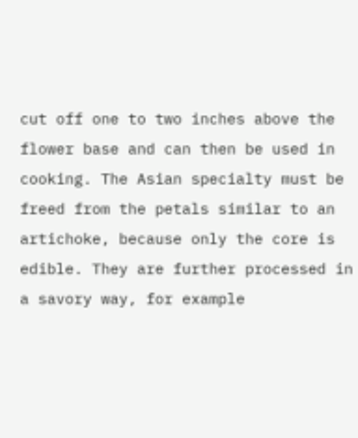cut off one to two inches above the flower base and can then be used in cooking. The Asian specialty must be freed from the petals similar to an artichoke, because only the core is edible. They are further processed in a savory way, for example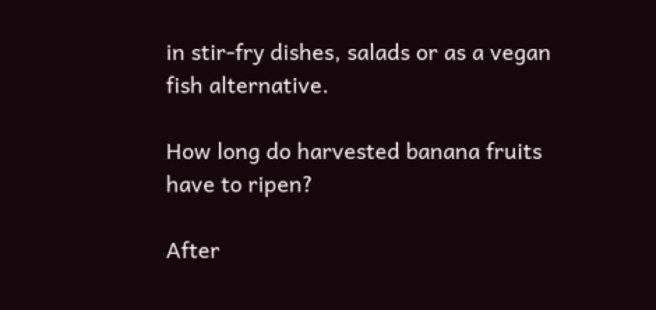in stir-fry dishes, salads or as a vegan fish alternative.

How long do harvested banana fruits have to ripen?

After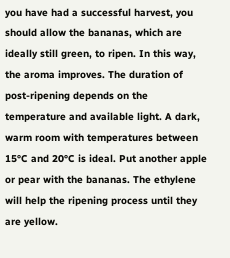you have had a successful harvest, you should allow the bananas, which are ideally still green, to ripen. In this way, the aroma improves. The duration of post-ripening depends on the temperature and available light. A dark, warm room with temperatures between 15°C and 20°C is ideal. Put another apple or pear with the bananas. The ethylene will help the ripening process until they are yellow.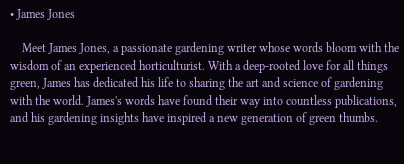• James Jones

    Meet James Jones, a passionate gardening writer whose words bloom with the wisdom of an experienced horticulturist. With a deep-rooted love for all things green, James has dedicated his life to sharing the art and science of gardening with the world. James's words have found their way into countless publications, and his gardening insights have inspired a new generation of green thumbs.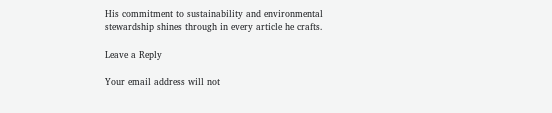His commitment to sustainability and environmental stewardship shines through in every article he crafts.

Leave a Reply

Your email address will not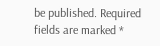be published. Required fields are marked *